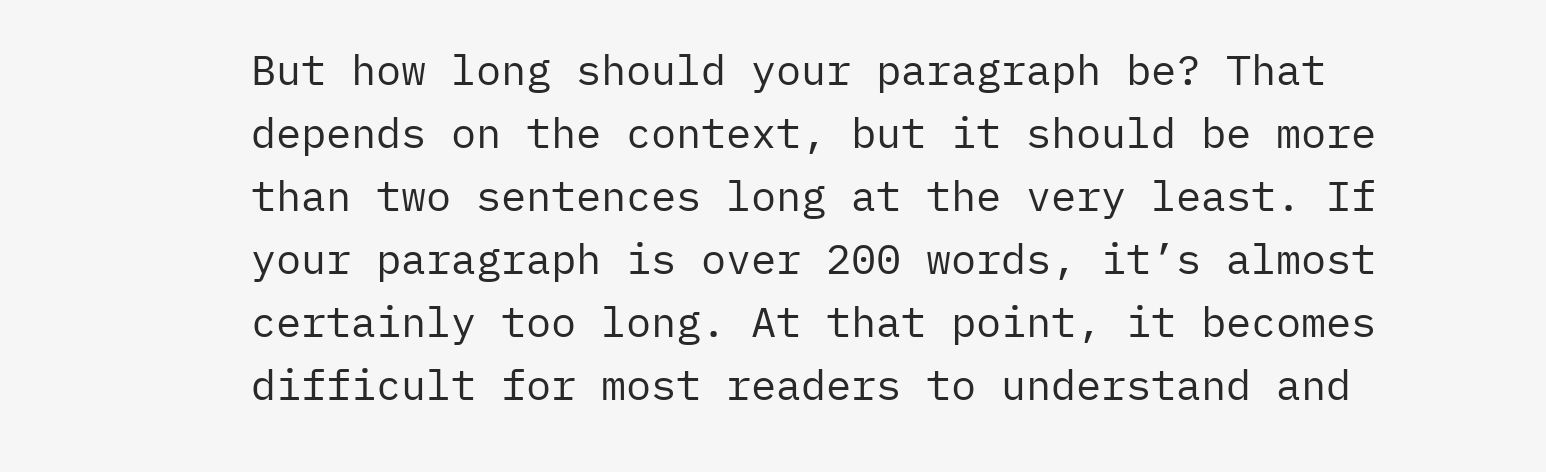But how long should your paragraph be? That depends on the context, but it should be more than two sentences long at the very least. If your paragraph is over 200 words, it’s almost certainly too long. At that point, it becomes difficult for most readers to understand and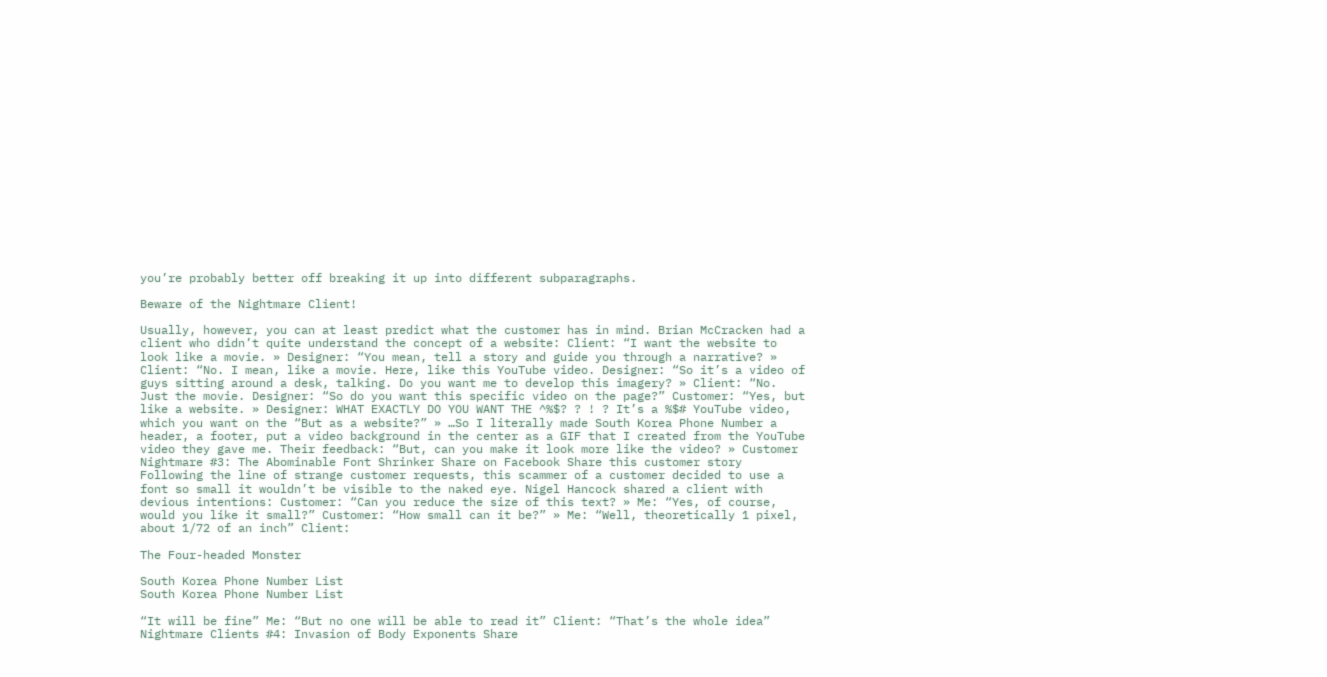you’re probably better off breaking it up into different subparagraphs.

Beware of the Nightmare Client!

Usually, however, you can at least predict what the customer has in mind. Brian McCracken had a client who didn’t quite understand the concept of a website: Client: “I want the website to look like a movie. » Designer: “You mean, tell a story and guide you through a narrative? » Client: “No. I mean, like a movie. Here, like this YouTube video. Designer: “So it’s a video of guys sitting around a desk, talking. Do you want me to develop this imagery? » Client: “No. Just the movie. Designer: “So do you want this specific video on the page?” Customer: “Yes, but like a website. » Designer: WHAT EXACTLY DO YOU WANT THE ^%$? ? ! ? It’s a %$# YouTube video, which you want on the “But as a website?” » …So I literally made South Korea Phone Number a header, a footer, put a video background in the center as a GIF that I created from the YouTube video they gave me. Their feedback: “But, can you make it look more like the video? » Customer Nightmare #3: The Abominable Font Shrinker Share on Facebook Share this customer story Following the line of strange customer requests, this scammer of a customer decided to use a font so small it wouldn’t be visible to the naked eye. Nigel Hancock shared a client with devious intentions: Customer: “Can you reduce the size of this text? » Me: “Yes, of course, would you like it small?” Customer: “How small can it be?” » Me: “Well, theoretically 1 pixel, about 1/72 of an inch” Client:

The Four-headed Monster

South Korea Phone Number List
South Korea Phone Number List

“It will be fine” Me: “But no one will be able to read it” Client: “That’s the whole idea” Nightmare Clients #4: Invasion of Body Exponents Share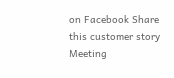on Facebook Share this customer story Meeting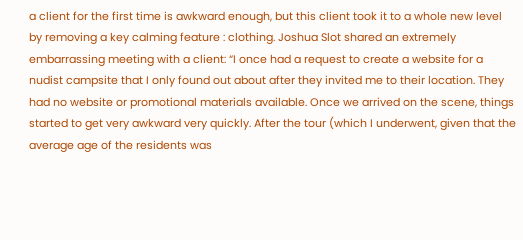a client for the first time is awkward enough, but this client took it to a whole new level by removing a key calming feature : clothing. Joshua Slot shared an extremely embarrassing meeting with a client: “I once had a request to create a website for a nudist campsite that I only found out about after they invited me to their location. They had no website or promotional materials available. Once we arrived on the scene, things started to get very awkward very quickly. After the tour (which I underwent, given that the average age of the residents was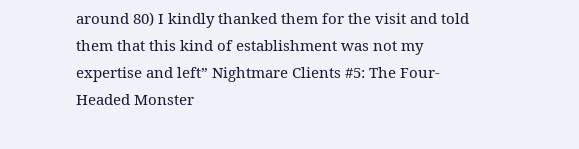around 80) I kindly thanked them for the visit and told them that this kind of establishment was not my expertise and left” Nightmare Clients #5: The Four-Headed Monster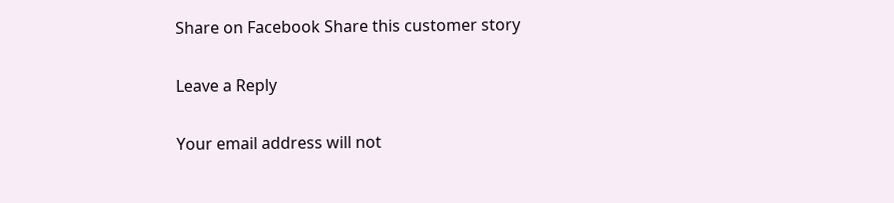Share on Facebook Share this customer story

Leave a Reply

Your email address will not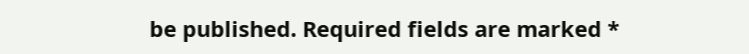be published. Required fields are marked *